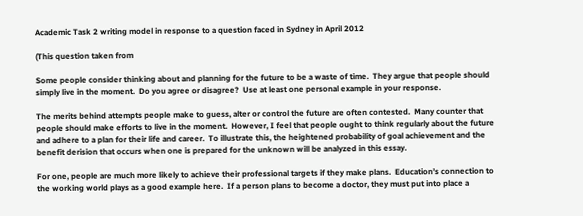Academic Task 2 writing model in response to a question faced in Sydney in April 2012

(This question taken from

Some people consider thinking about and planning for the future to be a waste of time.  They argue that people should simply live in the moment.  Do you agree or disagree?  Use at least one personal example in your response.

The merits behind attempts people make to guess, alter or control the future are often contested.  Many counter that people should make efforts to live in the moment.  However, I feel that people ought to think regularly about the future and adhere to a plan for their life and career.  To illustrate this, the heightened probability of goal achievement and the benefit derision that occurs when one is prepared for the unknown will be analyzed in this essay.

For one, people are much more likely to achieve their professional targets if they make plans.  Education’s connection to the working world plays as a good example here.  If a person plans to become a doctor, they must put into place a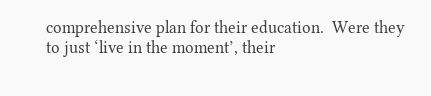comprehensive plan for their education.  Were they to just ‘live in the moment’, their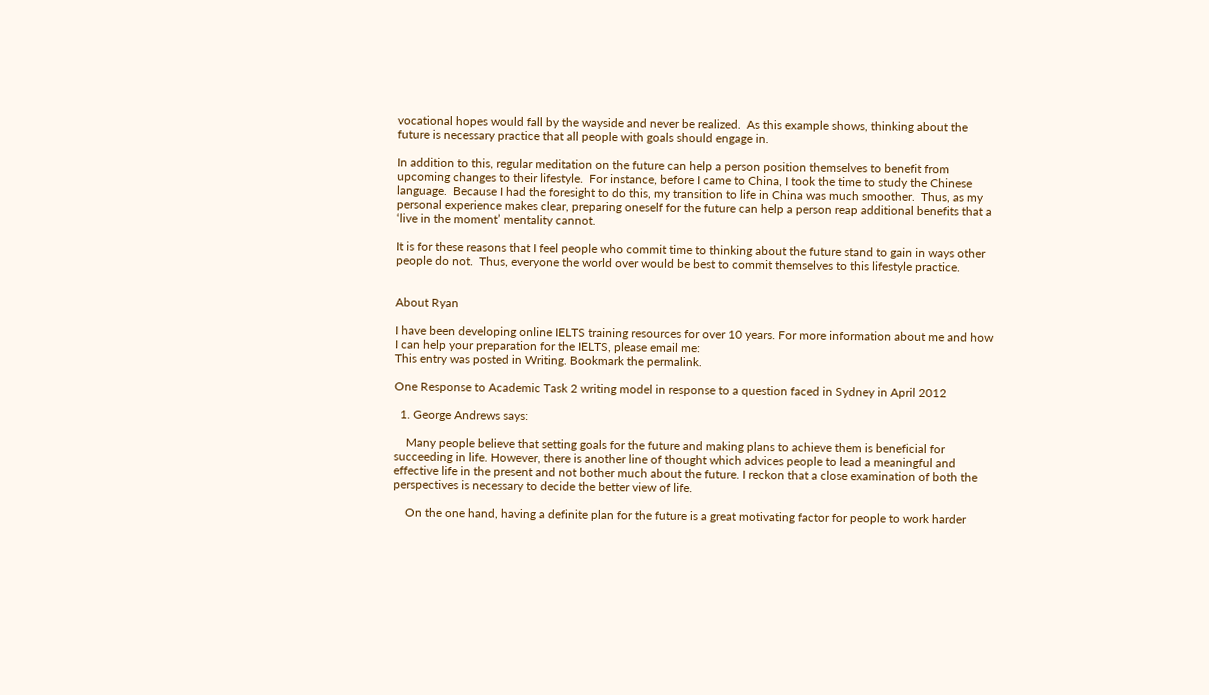vocational hopes would fall by the wayside and never be realized.  As this example shows, thinking about the future is necessary practice that all people with goals should engage in.

In addition to this, regular meditation on the future can help a person position themselves to benefit from upcoming changes to their lifestyle.  For instance, before I came to China, I took the time to study the Chinese language.  Because I had the foresight to do this, my transition to life in China was much smoother.  Thus, as my personal experience makes clear, preparing oneself for the future can help a person reap additional benefits that a ‘live in the moment’ mentality cannot.

It is for these reasons that I feel people who commit time to thinking about the future stand to gain in ways other people do not.  Thus, everyone the world over would be best to commit themselves to this lifestyle practice.


About Ryan

I have been developing online IELTS training resources for over 10 years. For more information about me and how I can help your preparation for the IELTS, please email me:
This entry was posted in Writing. Bookmark the permalink.

One Response to Academic Task 2 writing model in response to a question faced in Sydney in April 2012

  1. George Andrews says:

    Many people believe that setting goals for the future and making plans to achieve them is beneficial for succeeding in life. However, there is another line of thought which advices people to lead a meaningful and effective life in the present and not bother much about the future. I reckon that a close examination of both the perspectives is necessary to decide the better view of life.

    On the one hand, having a definite plan for the future is a great motivating factor for people to work harder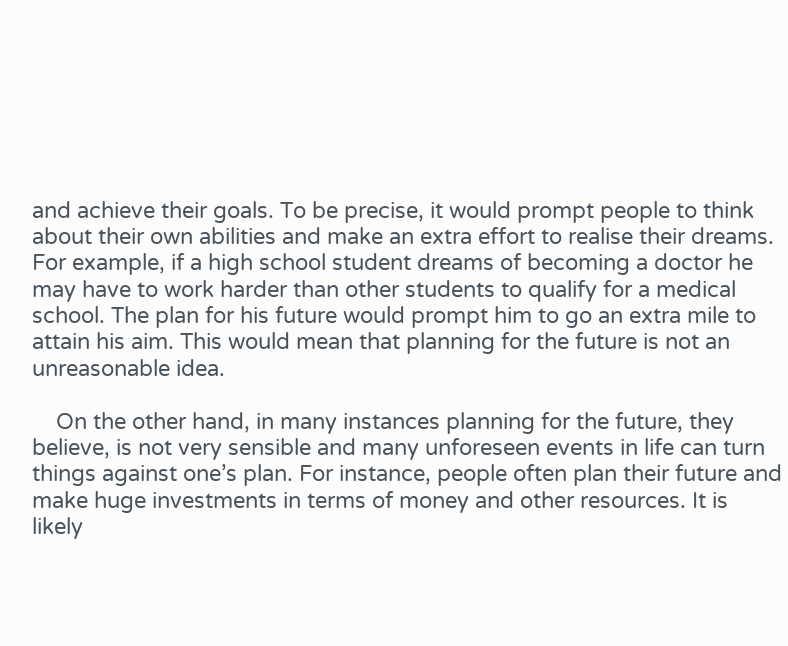and achieve their goals. To be precise, it would prompt people to think about their own abilities and make an extra effort to realise their dreams. For example, if a high school student dreams of becoming a doctor he may have to work harder than other students to qualify for a medical school. The plan for his future would prompt him to go an extra mile to attain his aim. This would mean that planning for the future is not an unreasonable idea.

    On the other hand, in many instances planning for the future, they believe, is not very sensible and many unforeseen events in life can turn things against one’s plan. For instance, people often plan their future and make huge investments in terms of money and other resources. It is likely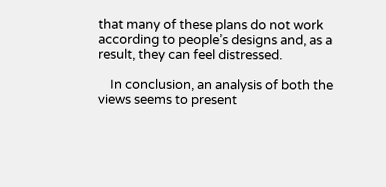that many of these plans do not work according to people’s designs and, as a result, they can feel distressed.

    In conclusion, an analysis of both the views seems to present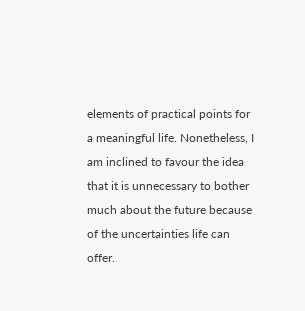elements of practical points for a meaningful life. Nonetheless, I am inclined to favour the idea that it is unnecessary to bother much about the future because of the uncertainties life can offer.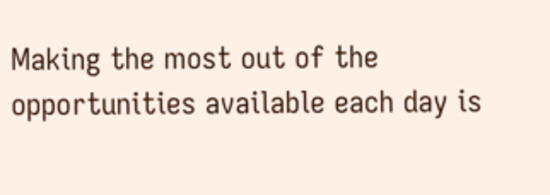Making the most out of the opportunities available each day is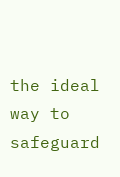the ideal way to safeguard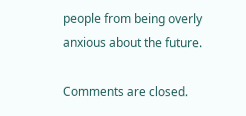people from being overly anxious about the future.

Comments are closed.